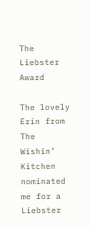The Liebster Award

The lovely Erin from The Wishin’ Kitchen nominated me for a Liebster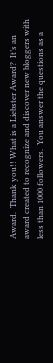Award.  Thank you!! What is a Liebster Award?  It’s an award created to recognize and discover new bloggers with less than 1000 followers.  You answer the questions as a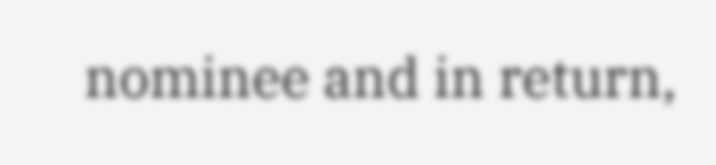nominee and in return,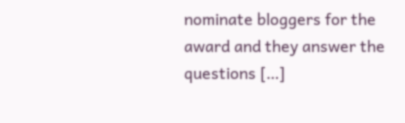nominate bloggers for the award and they answer the questions […]